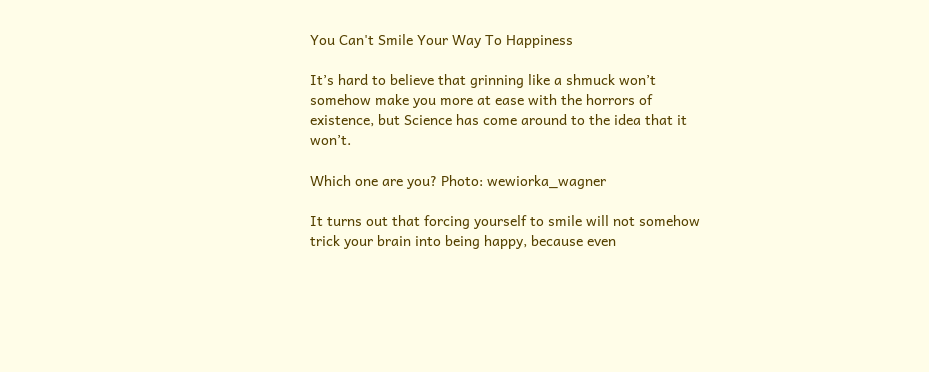You Can't Smile Your Way To Happiness

It’s hard to believe that grinning like a shmuck won’t somehow make you more at ease with the horrors of existence, but Science has come around to the idea that it won’t.

Which one are you? Photo: wewiorka_wagner

It turns out that forcing yourself to smile will not somehow trick your brain into being happy, because even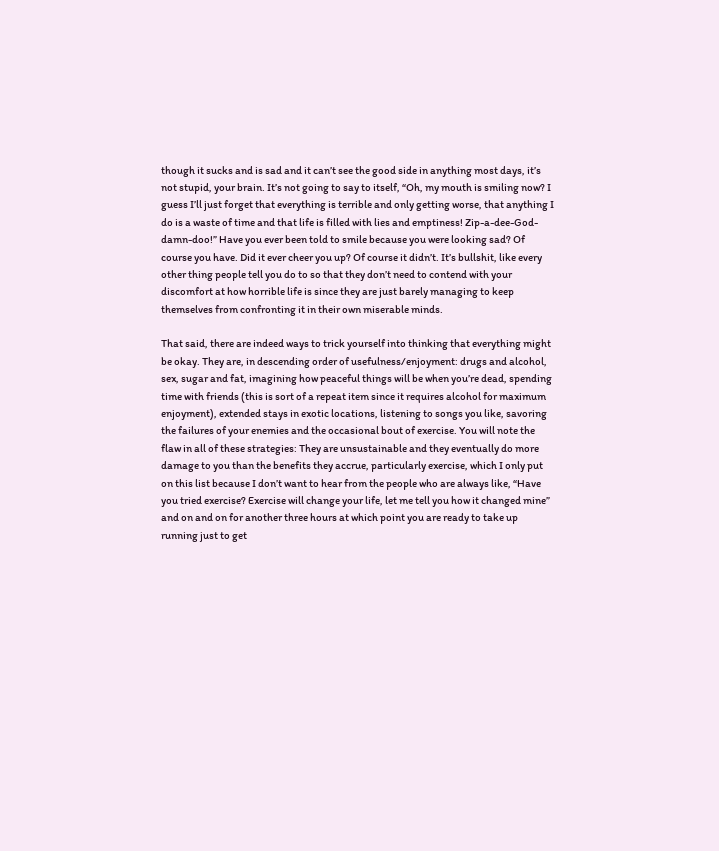though it sucks and is sad and it can’t see the good side in anything most days, it’s not stupid, your brain. It’s not going to say to itself, “Oh, my mouth is smiling now? I guess I’ll just forget that everything is terrible and only getting worse, that anything I do is a waste of time and that life is filled with lies and emptiness! Zip-a-dee-God-damn-doo!” Have you ever been told to smile because you were looking sad? Of course you have. Did it ever cheer you up? Of course it didn’t. It’s bullshit, like every other thing people tell you do to so that they don’t need to contend with your discomfort at how horrible life is since they are just barely managing to keep themselves from confronting it in their own miserable minds.

That said, there are indeed ways to trick yourself into thinking that everything might be okay. They are, in descending order of usefulness/enjoyment: drugs and alcohol, sex, sugar and fat, imagining how peaceful things will be when you’re dead, spending time with friends (this is sort of a repeat item since it requires alcohol for maximum enjoyment), extended stays in exotic locations, listening to songs you like, savoring the failures of your enemies and the occasional bout of exercise. You will note the flaw in all of these strategies: They are unsustainable and they eventually do more damage to you than the benefits they accrue, particularly exercise, which I only put on this list because I don’t want to hear from the people who are always like, “Have you tried exercise? Exercise will change your life, let me tell you how it changed mine” and on and on for another three hours at which point you are ready to take up running just to get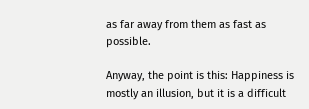as far away from them as fast as possible.

Anyway, the point is this: Happiness is mostly an illusion, but it is a difficult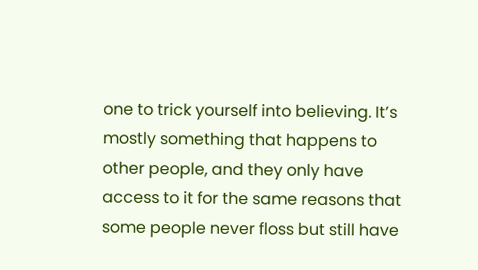one to trick yourself into believing. It’s mostly something that happens to other people, and they only have access to it for the same reasons that some people never floss but still have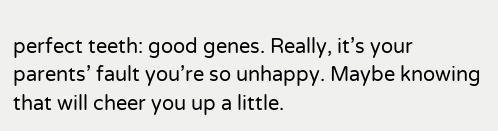perfect teeth: good genes. Really, it’s your parents’ fault you’re so unhappy. Maybe knowing that will cheer you up a little.